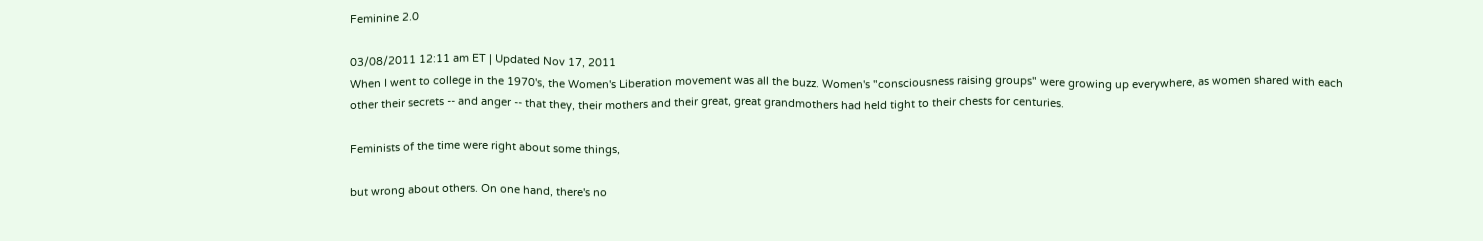Feminine 2.0

03/08/2011 12:11 am ET | Updated Nov 17, 2011
When I went to college in the 1970's, the Women's Liberation movement was all the buzz. Women's "consciousness raising groups" were growing up everywhere, as women shared with each other their secrets -- and anger -- that they, their mothers and their great, great grandmothers had held tight to their chests for centuries.

Feminists of the time were right about some things,

but wrong about others. On one hand, there's no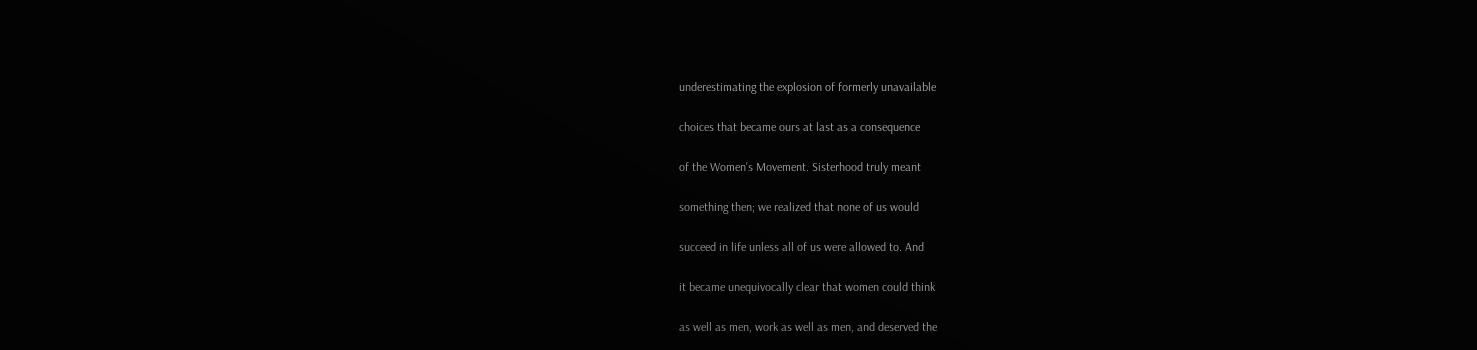underestimating the explosion of formerly unavailable

choices that became ours at last as a consequence

of the Women's Movement. Sisterhood truly meant

something then; we realized that none of us would

succeed in life unless all of us were allowed to. And

it became unequivocally clear that women could think

as well as men, work as well as men, and deserved the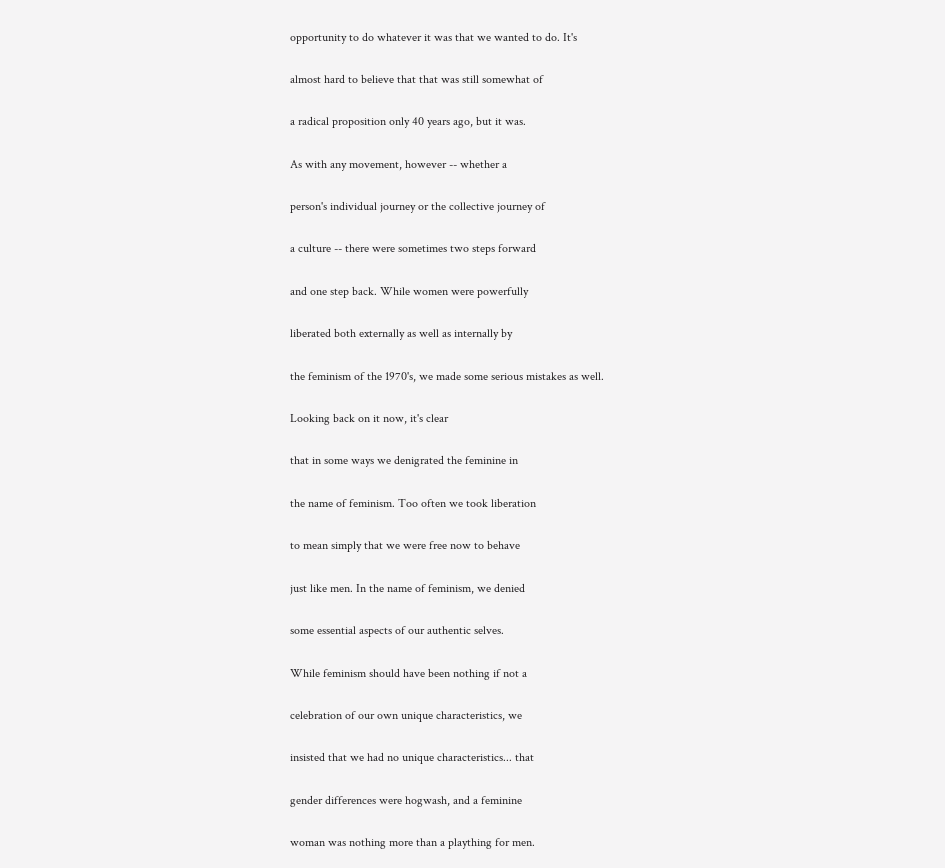opportunity to do whatever it was that we wanted to do. It's

almost hard to believe that that was still somewhat of

a radical proposition only 40 years ago, but it was.

As with any movement, however -- whether a

person's individual journey or the collective journey of

a culture -- there were sometimes two steps forward

and one step back. While women were powerfully

liberated both externally as well as internally by

the feminism of the 1970's, we made some serious mistakes as well.

Looking back on it now, it's clear

that in some ways we denigrated the feminine in

the name of feminism. Too often we took liberation

to mean simply that we were free now to behave

just like men. In the name of feminism, we denied

some essential aspects of our authentic selves.

While feminism should have been nothing if not a

celebration of our own unique characteristics, we

insisted that we had no unique characteristics... that

gender differences were hogwash, and a feminine

woman was nothing more than a plaything for men.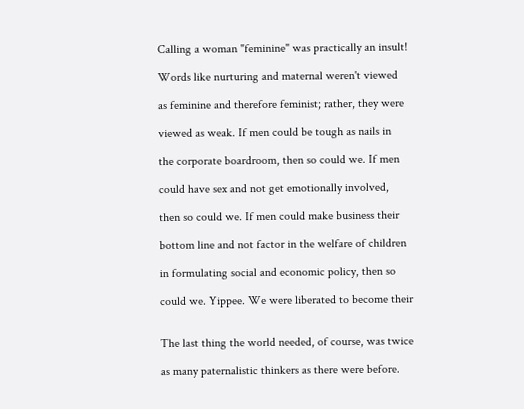Calling a woman "feminine" was practically an insult!

Words like nurturing and maternal weren't viewed

as feminine and therefore feminist; rather, they were

viewed as weak. If men could be tough as nails in

the corporate boardroom, then so could we. If men

could have sex and not get emotionally involved,

then so could we. If men could make business their

bottom line and not factor in the welfare of children

in formulating social and economic policy, then so

could we. Yippee. We were liberated to become their


The last thing the world needed, of course, was twice

as many paternalistic thinkers as there were before.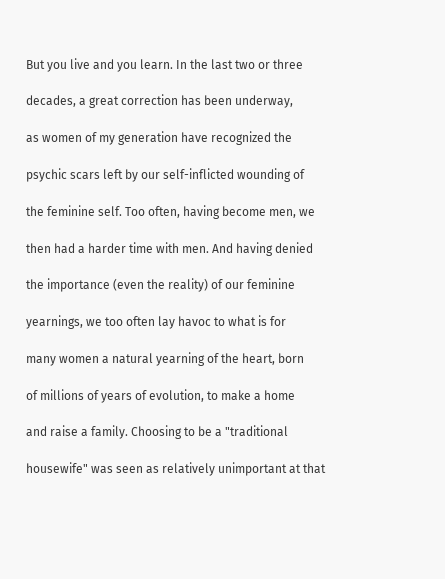But you live and you learn. In the last two or three

decades, a great correction has been underway,

as women of my generation have recognized the

psychic scars left by our self-inflicted wounding of

the feminine self. Too often, having become men, we

then had a harder time with men. And having denied

the importance (even the reality) of our feminine

yearnings, we too often lay havoc to what is for

many women a natural yearning of the heart, born

of millions of years of evolution, to make a home

and raise a family. Choosing to be a "traditional

housewife" was seen as relatively unimportant at that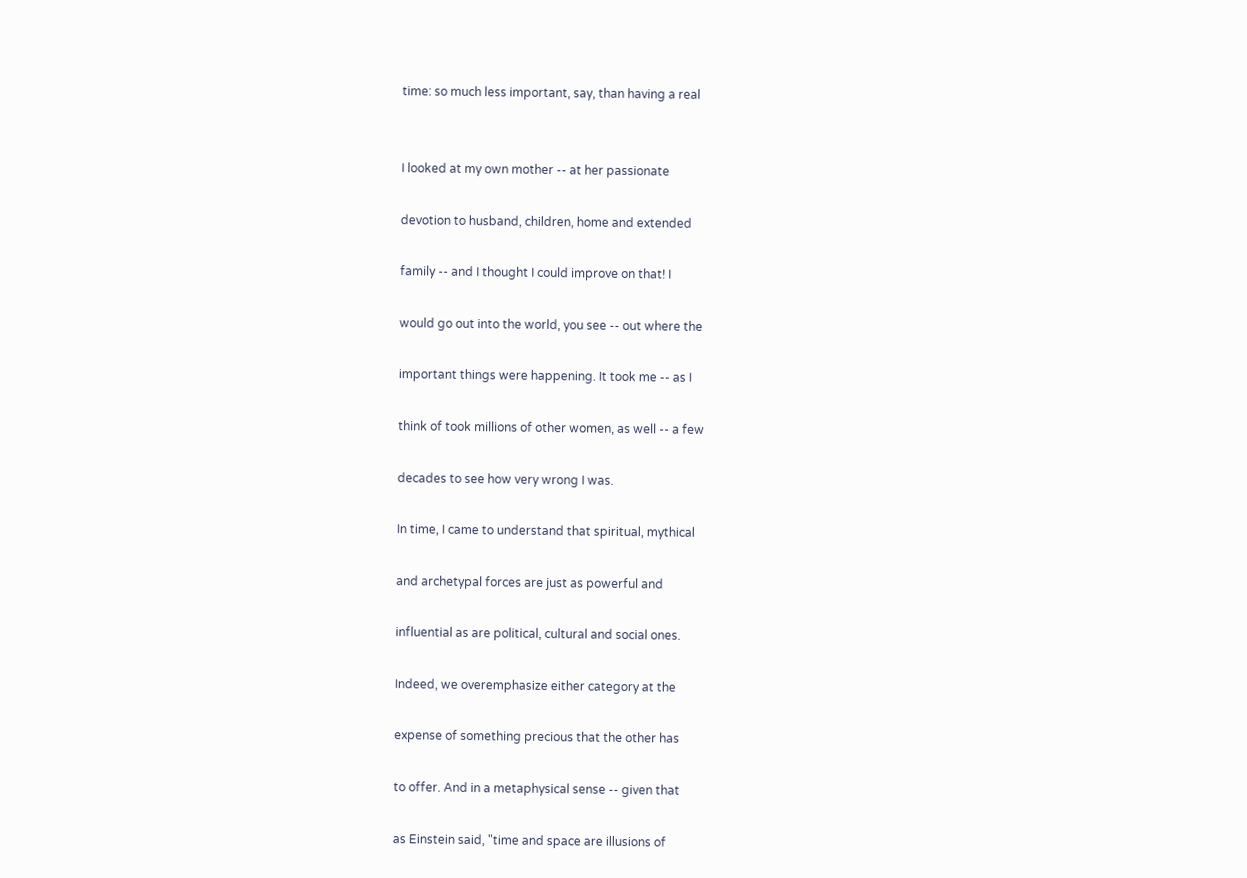time: so much less important, say, than having a real


I looked at my own mother -- at her passionate

devotion to husband, children, home and extended

family -- and I thought I could improve on that! I

would go out into the world, you see -- out where the

important things were happening. It took me -- as I

think of took millions of other women, as well -- a few

decades to see how very wrong I was.

In time, I came to understand that spiritual, mythical

and archetypal forces are just as powerful and

influential as are political, cultural and social ones.

Indeed, we overemphasize either category at the

expense of something precious that the other has

to offer. And in a metaphysical sense -- given that

as Einstein said, "time and space are illusions of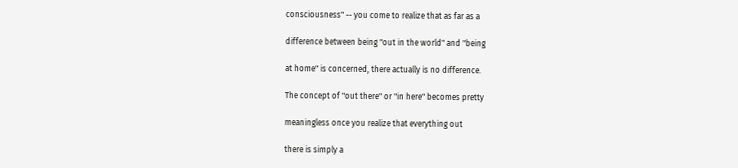consciousness" -- you come to realize that as far as a

difference between being "out in the world" and "being

at home" is concerned, there actually is no difference.

The concept of "out there" or "in here" becomes pretty

meaningless once you realize that everything out

there is simply a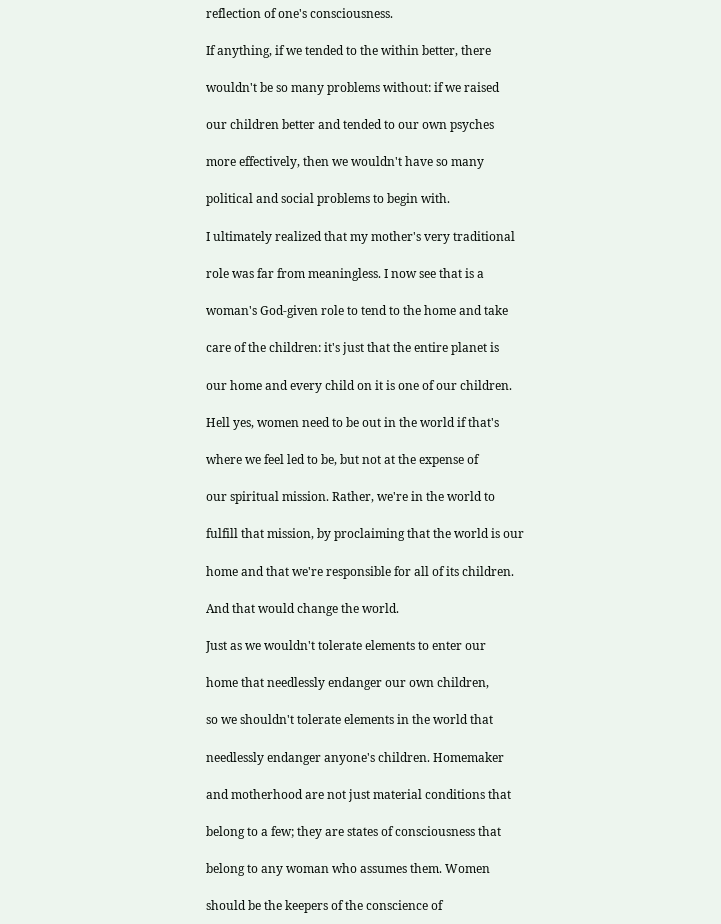reflection of one's consciousness.

If anything, if we tended to the within better, there

wouldn't be so many problems without: if we raised

our children better and tended to our own psyches

more effectively, then we wouldn't have so many

political and social problems to begin with.

I ultimately realized that my mother's very traditional

role was far from meaningless. I now see that is a

woman's God-given role to tend to the home and take

care of the children: it's just that the entire planet is

our home and every child on it is one of our children.

Hell yes, women need to be out in the world if that's

where we feel led to be, but not at the expense of

our spiritual mission. Rather, we're in the world to

fulfill that mission, by proclaiming that the world is our

home and that we're responsible for all of its children.

And that would change the world.

Just as we wouldn't tolerate elements to enter our

home that needlessly endanger our own children,

so we shouldn't tolerate elements in the world that

needlessly endanger anyone's children. Homemaker

and motherhood are not just material conditions that

belong to a few; they are states of consciousness that

belong to any woman who assumes them. Women

should be the keepers of the conscience of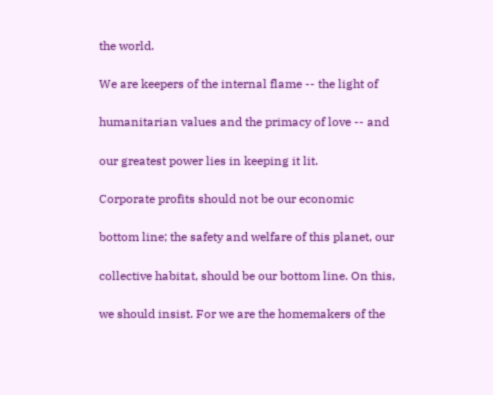the world.

We are keepers of the internal flame -- the light of

humanitarian values and the primacy of love -- and

our greatest power lies in keeping it lit.

Corporate profits should not be our economic

bottom line; the safety and welfare of this planet, our

collective habitat, should be our bottom line. On this,

we should insist. For we are the homemakers of the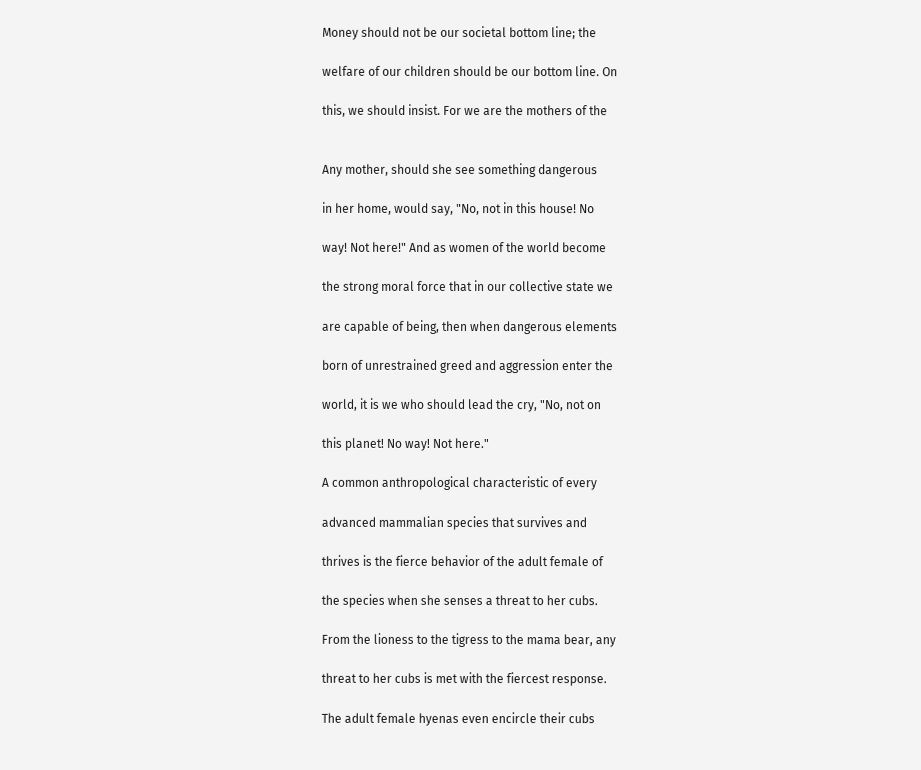Money should not be our societal bottom line; the

welfare of our children should be our bottom line. On

this, we should insist. For we are the mothers of the


Any mother, should she see something dangerous

in her home, would say, "No, not in this house! No

way! Not here!" And as women of the world become

the strong moral force that in our collective state we

are capable of being, then when dangerous elements

born of unrestrained greed and aggression enter the

world, it is we who should lead the cry, "No, not on

this planet! No way! Not here."

A common anthropological characteristic of every

advanced mammalian species that survives and

thrives is the fierce behavior of the adult female of

the species when she senses a threat to her cubs.

From the lioness to the tigress to the mama bear, any

threat to her cubs is met with the fiercest response.

The adult female hyenas even encircle their cubs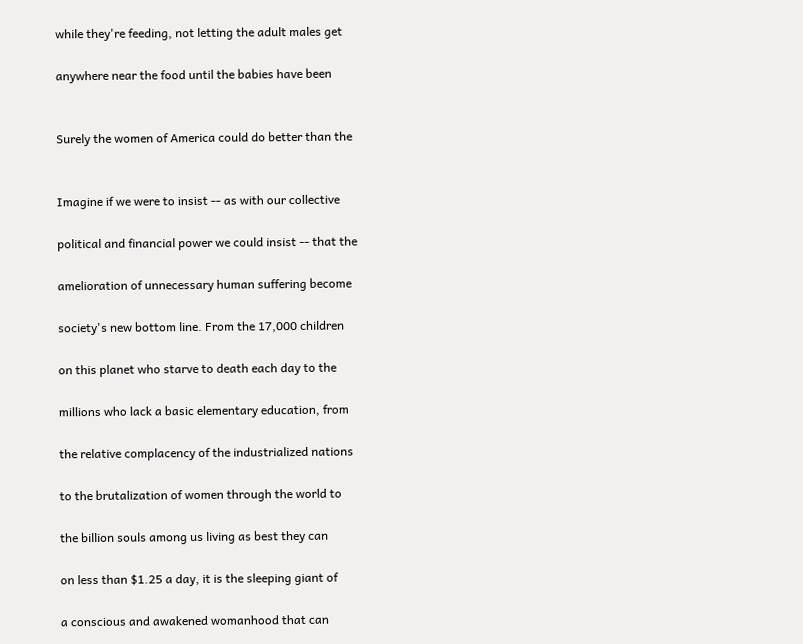while they're feeding, not letting the adult males get

anywhere near the food until the babies have been


Surely the women of America could do better than the


Imagine if we were to insist -- as with our collective

political and financial power we could insist -- that the

amelioration of unnecessary human suffering become

society's new bottom line. From the 17,000 children

on this planet who starve to death each day to the

millions who lack a basic elementary education, from

the relative complacency of the industrialized nations

to the brutalization of women through the world to

the billion souls among us living as best they can

on less than $1.25 a day, it is the sleeping giant of

a conscious and awakened womanhood that can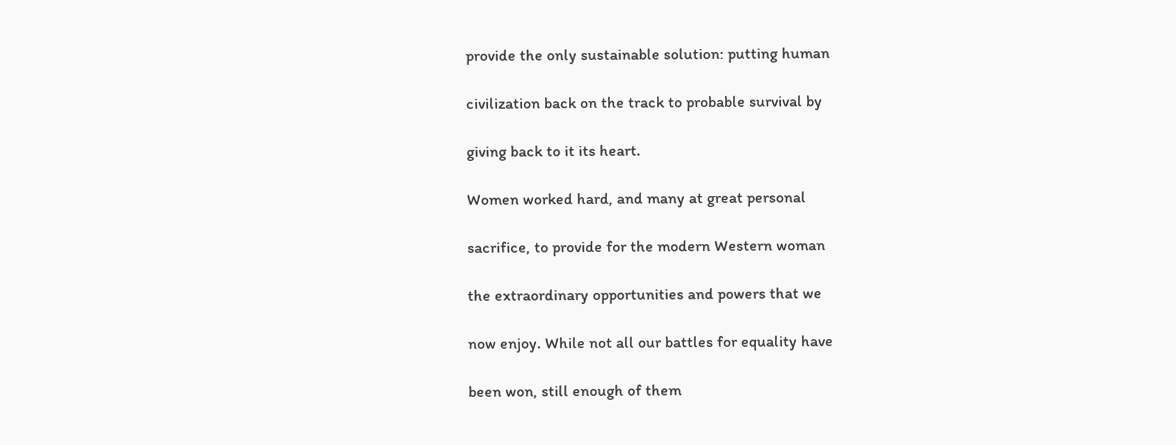provide the only sustainable solution: putting human

civilization back on the track to probable survival by

giving back to it its heart.

Women worked hard, and many at great personal

sacrifice, to provide for the modern Western woman

the extraordinary opportunities and powers that we

now enjoy. While not all our battles for equality have

been won, still enough of them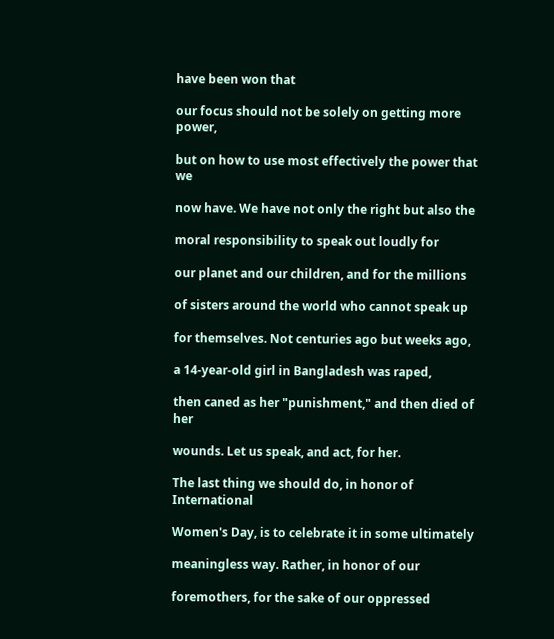have been won that

our focus should not be solely on getting more power,

but on how to use most effectively the power that we

now have. We have not only the right but also the

moral responsibility to speak out loudly for

our planet and our children, and for the millions

of sisters around the world who cannot speak up

for themselves. Not centuries ago but weeks ago,

a 14-year-old girl in Bangladesh was raped,

then caned as her "punishment," and then died of her

wounds. Let us speak, and act, for her.

The last thing we should do, in honor of International

Women's Day, is to celebrate it in some ultimately

meaningless way. Rather, in honor of our

foremothers, for the sake of our oppressed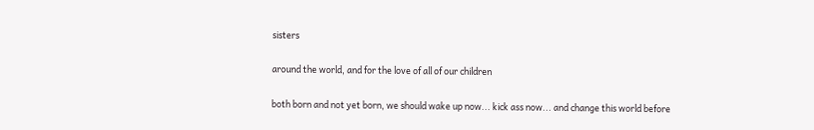sisters

around the world, and for the love of all of our children

both born and not yet born, we should wake up now... kick ass now... and change this world before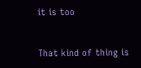it is too


That kind of thing is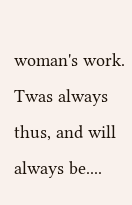woman's work. Twas always thus, and will always be....